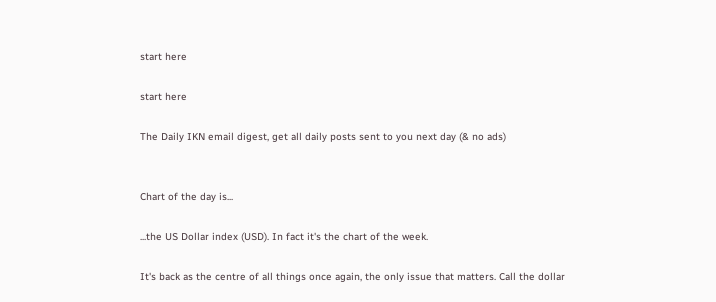start here

start here

The Daily IKN email digest, get all daily posts sent to you next day (& no ads)


Chart of the day is...

...the US Dollar index (USD). In fact it's the chart of the week.

It's back as the centre of all things once again, the only issue that matters. Call the dollar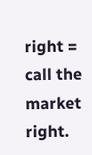right = call the market right.